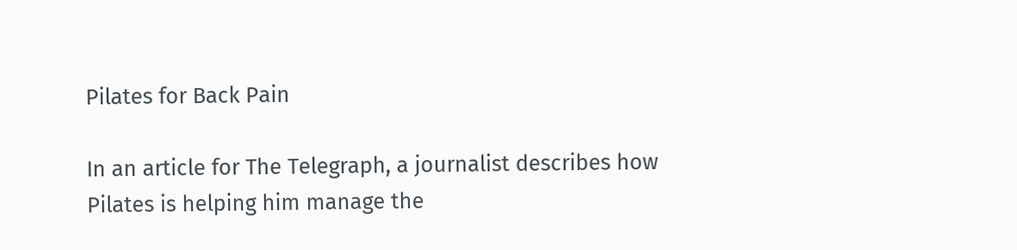Pilates for Back Pain

In an article for The Telegraph, a journalist describes how Pilates is helping him manage the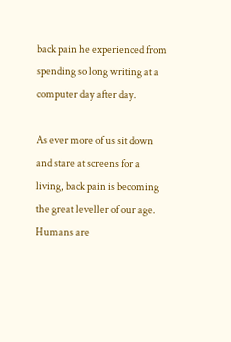back pain he experienced from spending so long writing at a computer day after day.

As ever more of us sit down and stare at screens for a living, back pain is becoming the great leveller of our age. Humans are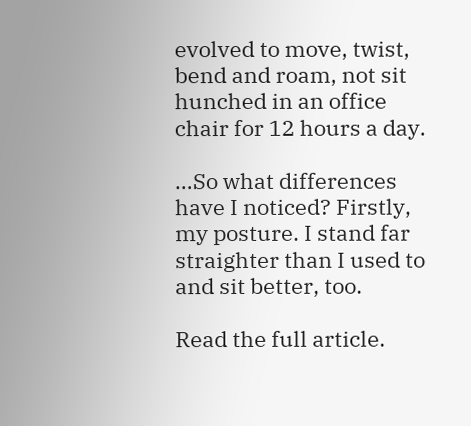evolved to move, twist, bend and roam, not sit hunched in an office chair for 12 hours a day.

…So what differences have I noticed? Firstly, my posture. I stand far straighter than I used to and sit better, too.

Read the full article.